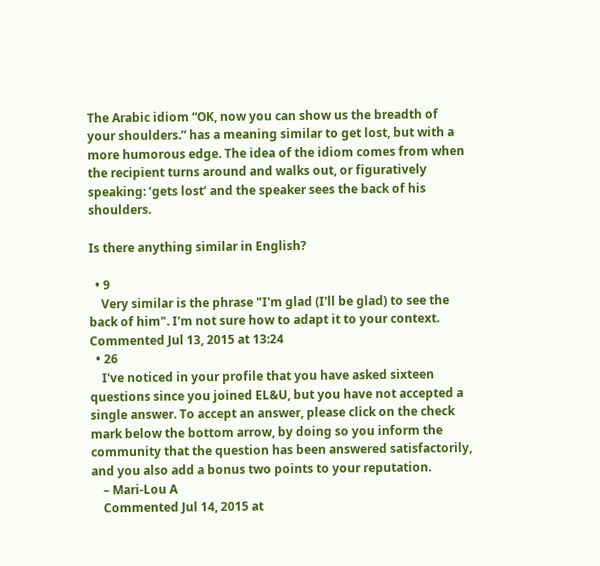The Arabic idiom “OK, now you can show us the breadth of your shoulders.” has a meaning similar to get lost, but with a more humorous edge. The idea of the idiom comes from when the recipient turns around and walks out, or figuratively speaking: ‘gets lost’ and the speaker sees the back of his shoulders.

Is there anything similar in English?

  • 9
    Very similar is the phrase "I'm glad (I'll be glad) to see the back of him". I'm not sure how to adapt it to your context. Commented Jul 13, 2015 at 13:24
  • 26
    I've noticed in your profile that you have asked sixteen questions since you joined EL&U, but you have not accepted a single answer. To accept an answer, please click on the check mark below the bottom arrow, by doing so you inform the community that the question has been answered satisfactorily, and you also add a bonus two points to your reputation.
    – Mari-Lou A
    Commented Jul 14, 2015 at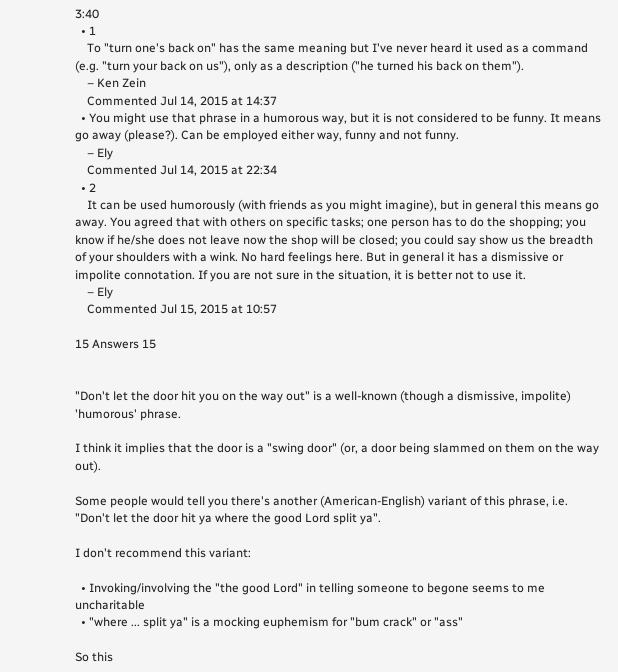3:40
  • 1
    To "turn one's back on" has the same meaning but I've never heard it used as a command (e.g. "turn your back on us"), only as a description ("he turned his back on them").
    – Ken Zein
    Commented Jul 14, 2015 at 14:37
  • You might use that phrase in a humorous way, but it is not considered to be funny. It means go away (please?). Can be employed either way, funny and not funny.
    – Ely
    Commented Jul 14, 2015 at 22:34
  • 2
    It can be used humorously (with friends as you might imagine), but in general this means go away. You agreed that with others on specific tasks; one person has to do the shopping; you know if he/she does not leave now the shop will be closed; you could say show us the breadth of your shoulders with a wink. No hard feelings here. But in general it has a dismissive or impolite connotation. If you are not sure in the situation, it is better not to use it.
    – Ely
    Commented Jul 15, 2015 at 10:57

15 Answers 15


"Don't let the door hit you on the way out" is a well-known (though a dismissive, impolite) 'humorous' phrase.

I think it implies that the door is a "swing door" (or, a door being slammed on them on the way out).

Some people would tell you there's another (American-English) variant of this phrase, i.e. "Don't let the door hit ya where the good Lord split ya".

I don't recommend this variant:

  • Invoking/involving the "the good Lord" in telling someone to begone seems to me uncharitable
  • "where ... split ya" is a mocking euphemism for "bum crack" or "ass"

So this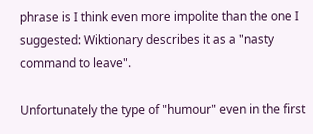phrase is I think even more impolite than the one I suggested: Wiktionary describes it as a "nasty command to leave".

Unfortunately the type of "humour" even in the first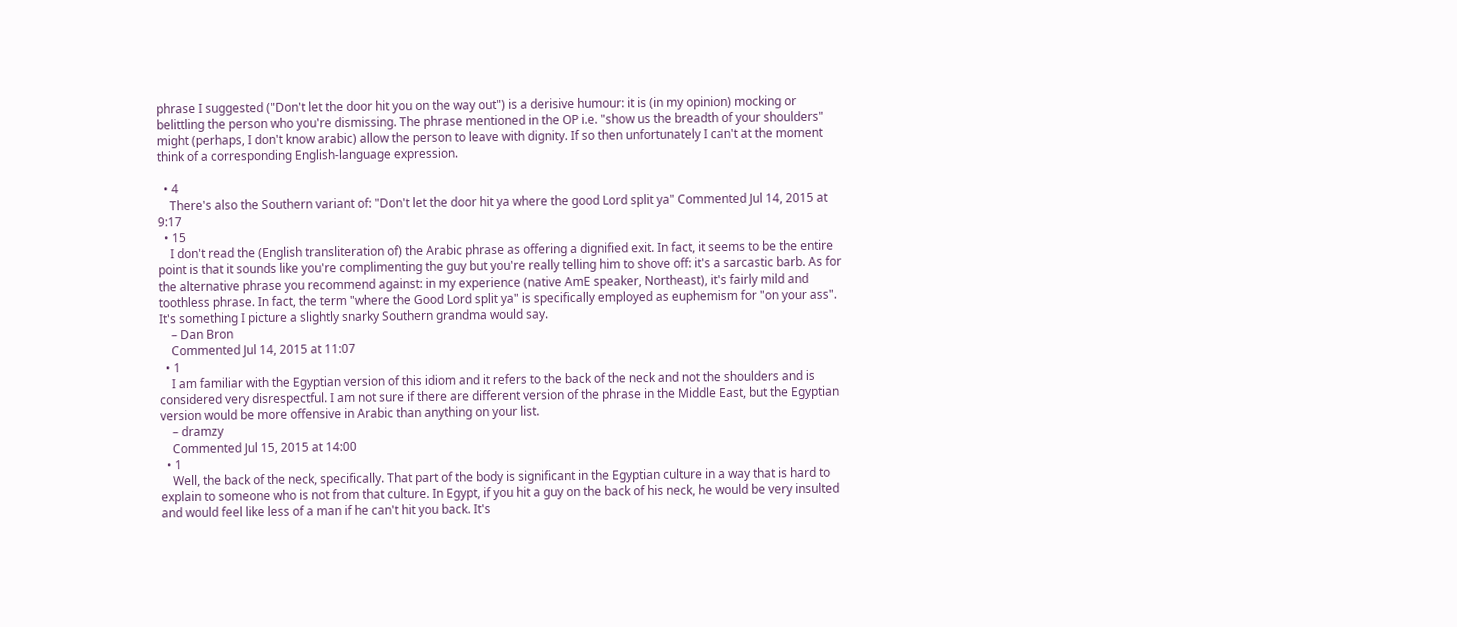phrase I suggested ("Don't let the door hit you on the way out") is a derisive humour: it is (in my opinion) mocking or belittling the person who you're dismissing. The phrase mentioned in the OP i.e. "show us the breadth of your shoulders" might (perhaps, I don't know arabic) allow the person to leave with dignity. If so then unfortunately I can't at the moment think of a corresponding English-language expression.

  • 4
    There's also the Southern variant of: "Don't let the door hit ya where the good Lord split ya" Commented Jul 14, 2015 at 9:17
  • 15
    I don't read the (English transliteration of) the Arabic phrase as offering a dignified exit. In fact, it seems to be the entire point is that it sounds like you're complimenting the guy but you're really telling him to shove off: it's a sarcastic barb. As for the alternative phrase you recommend against: in my experience (native AmE speaker, Northeast), it's fairly mild and toothless phrase. In fact, the term "where the Good Lord split ya" is specifically employed as euphemism for "on your ass". It's something I picture a slightly snarky Southern grandma would say.
    – Dan Bron
    Commented Jul 14, 2015 at 11:07
  • 1
    I am familiar with the Egyptian version of this idiom and it refers to the back of the neck and not the shoulders and is considered very disrespectful. I am not sure if there are different version of the phrase in the Middle East, but the Egyptian version would be more offensive in Arabic than anything on your list.
    – dramzy
    Commented Jul 15, 2015 at 14:00
  • 1
    Well, the back of the neck, specifically. That part of the body is significant in the Egyptian culture in a way that is hard to explain to someone who is not from that culture. In Egypt, if you hit a guy on the back of his neck, he would be very insulted and would feel like less of a man if he can't hit you back. It's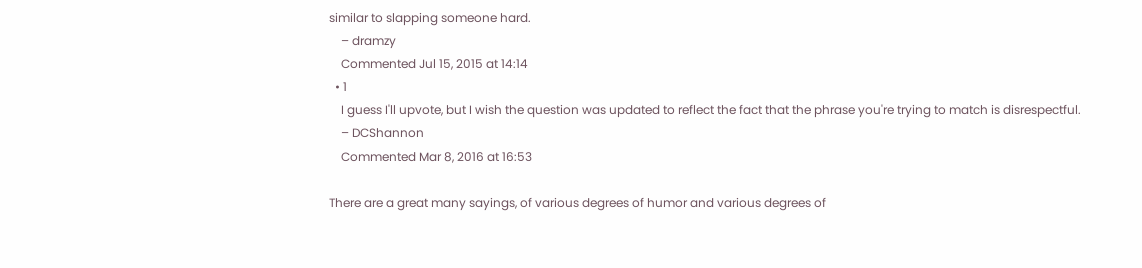similar to slapping someone hard.
    – dramzy
    Commented Jul 15, 2015 at 14:14
  • 1
    I guess I'll upvote, but I wish the question was updated to reflect the fact that the phrase you're trying to match is disrespectful.
    – DCShannon
    Commented Mar 8, 2016 at 16:53

There are a great many sayings, of various degrees of humor and various degrees of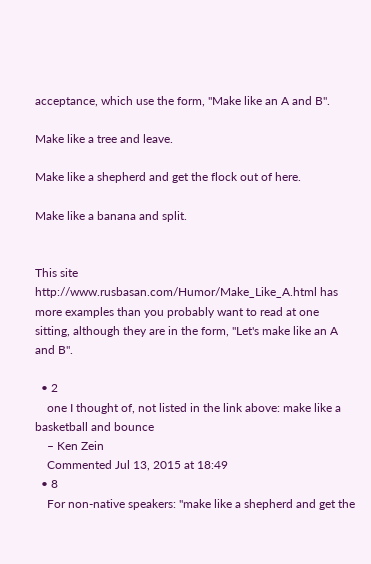acceptance, which use the form, "Make like an A and B".

Make like a tree and leave.

Make like a shepherd and get the flock out of here.

Make like a banana and split.


This site http://www.rusbasan.com/Humor/Make_Like_A.html has more examples than you probably want to read at one sitting, although they are in the form, "Let's make like an A and B".

  • 2
    one I thought of, not listed in the link above: make like a basketball and bounce
    – Ken Zein
    Commented Jul 13, 2015 at 18:49
  • 8
    For non-native speakers: "make like a shepherd and get the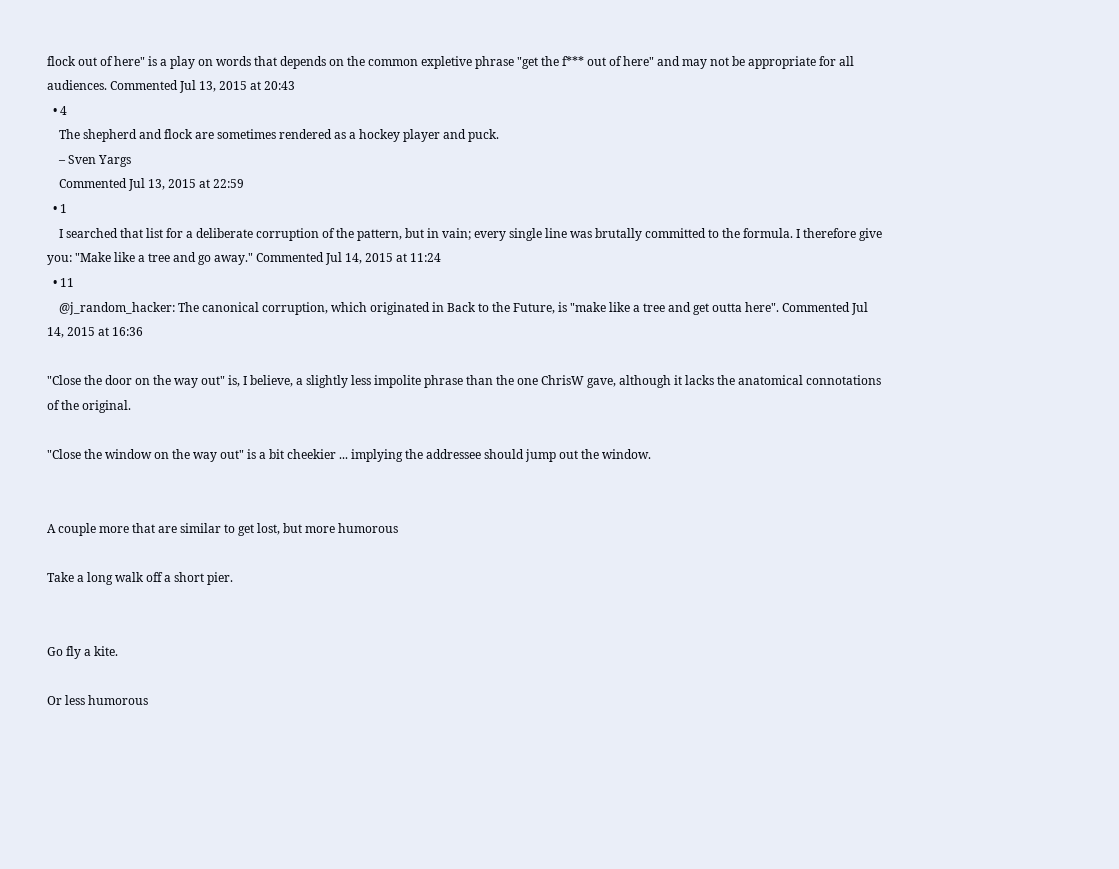flock out of here" is a play on words that depends on the common expletive phrase "get the f*** out of here" and may not be appropriate for all audiences. Commented Jul 13, 2015 at 20:43
  • 4
    The shepherd and flock are sometimes rendered as a hockey player and puck.
    – Sven Yargs
    Commented Jul 13, 2015 at 22:59
  • 1
    I searched that list for a deliberate corruption of the pattern, but in vain; every single line was brutally committed to the formula. I therefore give you: "Make like a tree and go away." Commented Jul 14, 2015 at 11:24
  • 11
    @j_random_hacker: The canonical corruption, which originated in Back to the Future, is "make like a tree and get outta here". Commented Jul 14, 2015 at 16:36

"Close the door on the way out" is, I believe, a slightly less impolite phrase than the one ChrisW gave, although it lacks the anatomical connotations of the original.

"Close the window on the way out" is a bit cheekier ... implying the addressee should jump out the window.


A couple more that are similar to get lost, but more humorous

Take a long walk off a short pier.


Go fly a kite.

Or less humorous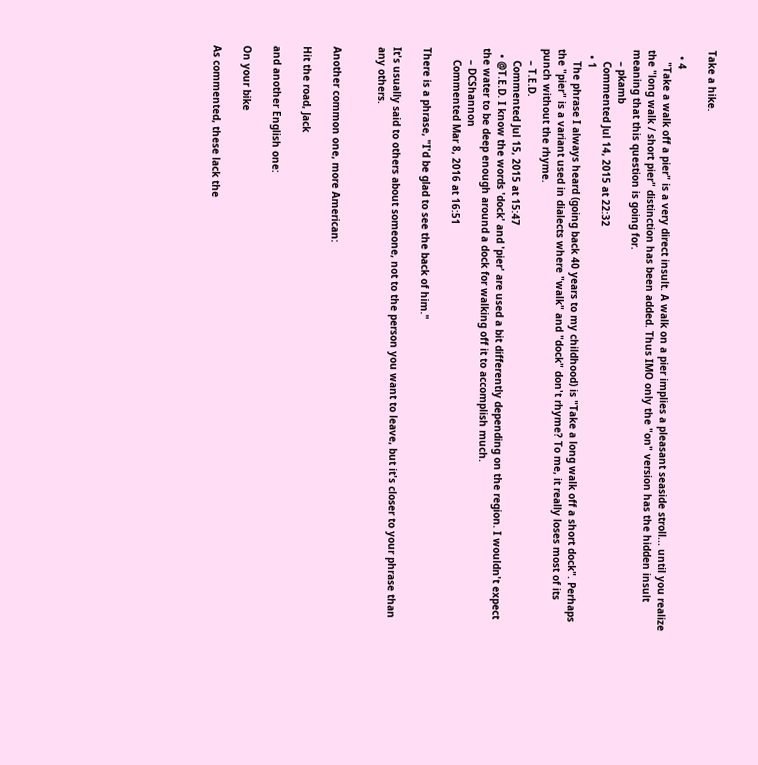Take a hike.

  • 4
    "Take a walk off a pier" is a very direct insult. A walk on a pier implies a pleasant seaside stroll... until you realize the "long walk / short pier" distinction has been added. Thus IMO only the "on" version has the hidden insult meaning that this question is going for.
    – pkamb
    Commented Jul 14, 2015 at 22:32
  • 1
    The phrase I always heard (going back 40 years to my childhood) is "Take a long walk off a short dock". Perhaps the "pier" is a variant used in dialects where "walk" and "dock" don't rhyme? To me, it really loses most of its punch without the rhyme.
    – T.E.D.
    Commented Jul 15, 2015 at 15:47
  • @T.E.D. I know the words 'dock' and 'pier' are used a bit differently depending on the region. I wouldn't expect the water to be deep enough around a dock for walking off it to accomplish much.
    – DCShannon
    Commented Mar 8, 2016 at 16:51

There is a phrase, "I'd be glad to see the back of him."

It's usually said to others about someone, not to the person you want to leave, but it's closer to your phrase than any others.


Another common one, more American:

Hit the road, Jack

and another English one:

On your bike

As commented, these lack the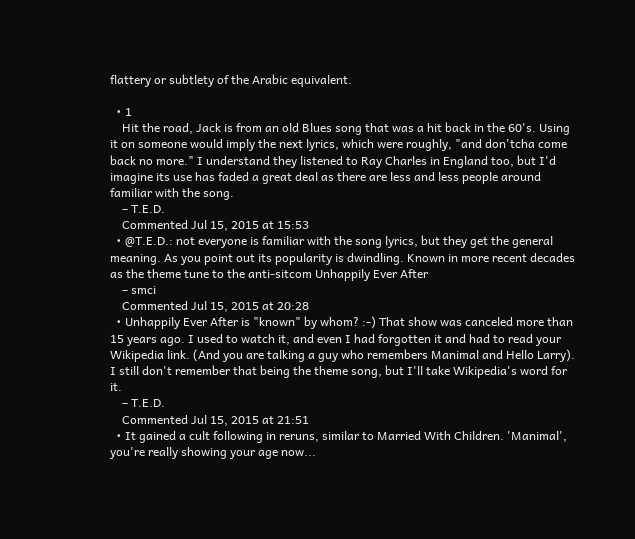flattery or subtlety of the Arabic equivalent.

  • 1
    Hit the road, Jack is from an old Blues song that was a hit back in the 60's. Using it on someone would imply the next lyrics, which were roughly, "and don'tcha come back no more." I understand they listened to Ray Charles in England too, but I'd imagine its use has faded a great deal as there are less and less people around familiar with the song.
    – T.E.D.
    Commented Jul 15, 2015 at 15:53
  • @T.E.D.: not everyone is familiar with the song lyrics, but they get the general meaning. As you point out its popularity is dwindling. Known in more recent decades as the theme tune to the anti-sitcom Unhappily Ever After
    – smci
    Commented Jul 15, 2015 at 20:28
  • Unhappily Ever After is "known" by whom? :-) That show was canceled more than 15 years ago. I used to watch it, and even I had forgotten it and had to read your Wikipedia link. (And you are talking a guy who remembers Manimal and Hello Larry). I still don't remember that being the theme song, but I'll take Wikipedia's word for it.
    – T.E.D.
    Commented Jul 15, 2015 at 21:51
  • It gained a cult following in reruns, similar to Married With Children. 'Manimal', you're really showing your age now...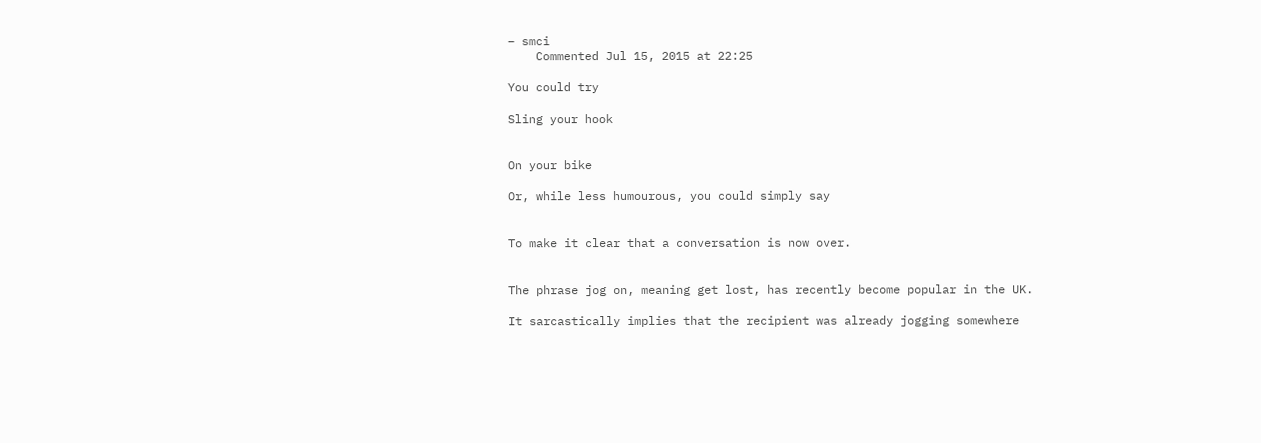– smci
    Commented Jul 15, 2015 at 22:25

You could try

Sling your hook


On your bike

Or, while less humourous, you could simply say


To make it clear that a conversation is now over.


The phrase jog on, meaning get lost, has recently become popular in the UK.

It sarcastically implies that the recipient was already jogging somewhere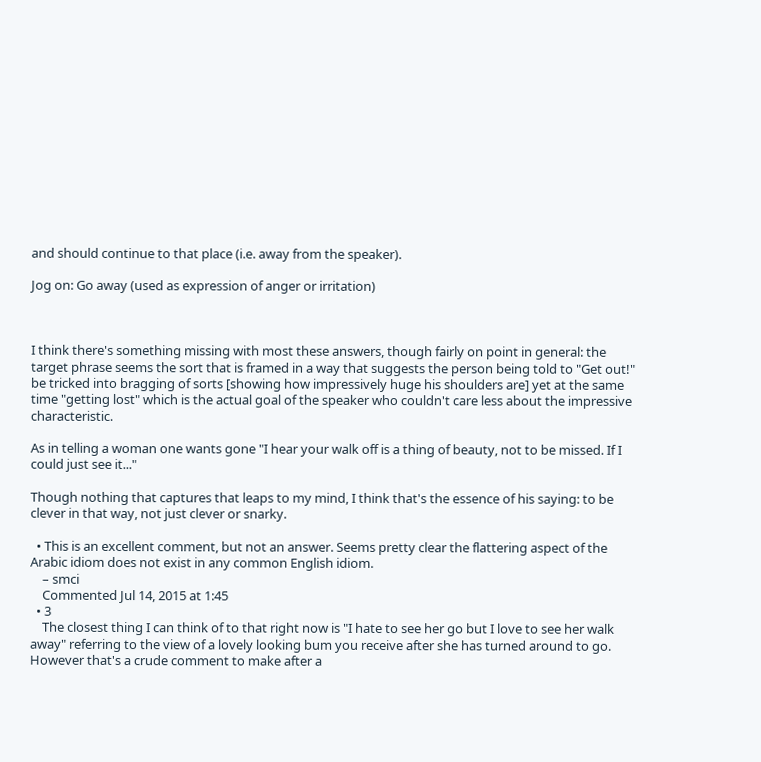and should continue to that place (i.e. away from the speaker).

Jog on: Go away (used as expression of anger or irritation)



I think there's something missing with most these answers, though fairly on point in general: the target phrase seems the sort that is framed in a way that suggests the person being told to "Get out!" be tricked into bragging of sorts [showing how impressively huge his shoulders are] yet at the same time "getting lost" which is the actual goal of the speaker who couldn't care less about the impressive characteristic.

As in telling a woman one wants gone "I hear your walk off is a thing of beauty, not to be missed. If I could just see it..."

Though nothing that captures that leaps to my mind, I think that's the essence of his saying: to be clever in that way, not just clever or snarky.

  • This is an excellent comment, but not an answer. Seems pretty clear the flattering aspect of the Arabic idiom does not exist in any common English idiom.
    – smci
    Commented Jul 14, 2015 at 1:45
  • 3
    The closest thing I can think of to that right now is "I hate to see her go but I love to see her walk away" referring to the view of a lovely looking bum you receive after she has turned around to go. However that's a crude comment to make after a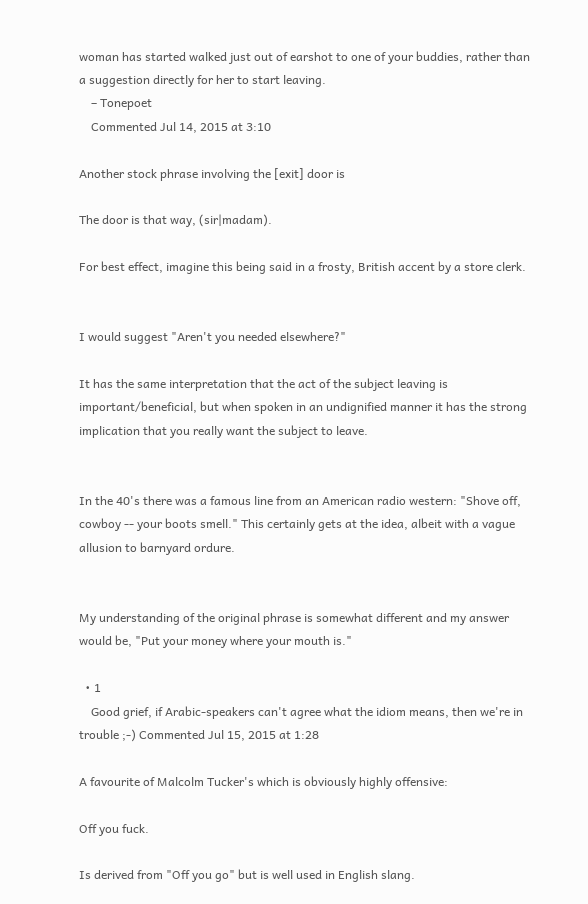woman has started walked just out of earshot to one of your buddies, rather than a suggestion directly for her to start leaving.
    – Tonepoet
    Commented Jul 14, 2015 at 3:10

Another stock phrase involving the [exit] door is

The door is that way, (sir|madam).

For best effect, imagine this being said in a frosty, British accent by a store clerk.


I would suggest "Aren't you needed elsewhere?"

It has the same interpretation that the act of the subject leaving is important/beneficial, but when spoken in an undignified manner it has the strong implication that you really want the subject to leave.


In the 40's there was a famous line from an American radio western: "Shove off, cowboy -- your boots smell." This certainly gets at the idea, albeit with a vague allusion to barnyard ordure.


My understanding of the original phrase is somewhat different and my answer would be, "Put your money where your mouth is."

  • 1
    Good grief, if Arabic-speakers can't agree what the idiom means, then we're in trouble ;-) Commented Jul 15, 2015 at 1:28

A favourite of Malcolm Tucker's which is obviously highly offensive:

Off you fuck.

Is derived from "Off you go" but is well used in English slang.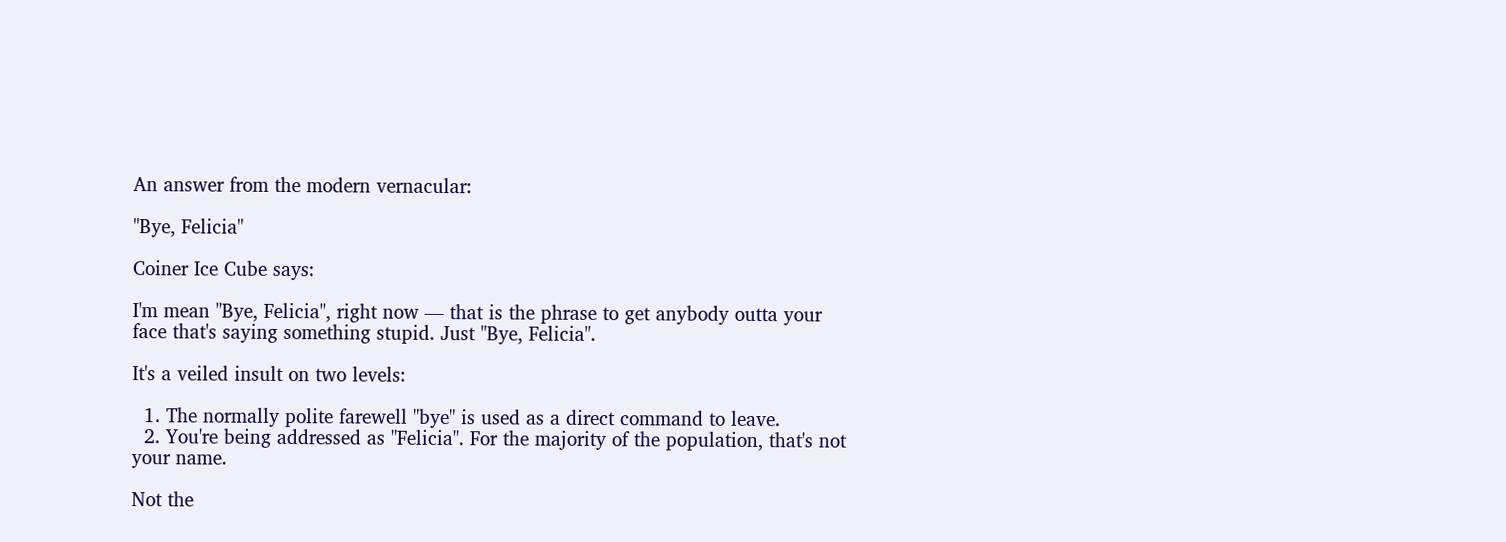An answer from the modern vernacular:

"Bye, Felicia"

Coiner Ice Cube says:

I'm mean "Bye, Felicia", right now — that is the phrase to get anybody outta your face that's saying something stupid. Just "Bye, Felicia".

It's a veiled insult on two levels:

  1. The normally polite farewell "bye" is used as a direct command to leave.
  2. You're being addressed as "Felicia". For the majority of the population, that's not your name.

Not the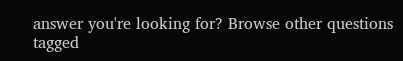answer you're looking for? Browse other questions tagged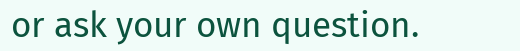or ask your own question.